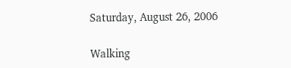Saturday, August 26, 2006

Walking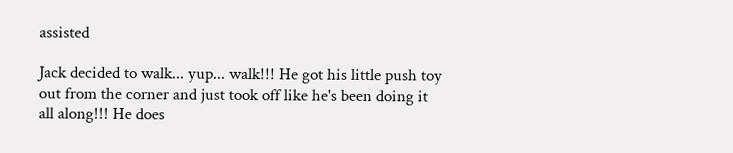assisted

Jack decided to walk... yup... walk!!! He got his little push toy out from the corner and just took off like he's been doing it all along!!! He does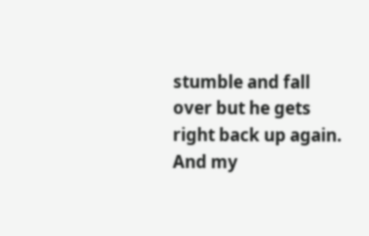stumble and fall over but he gets right back up again. And my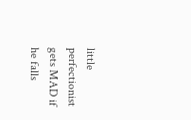little perfectionist gets MAD if he falls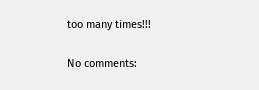too many times!!!

No comments: